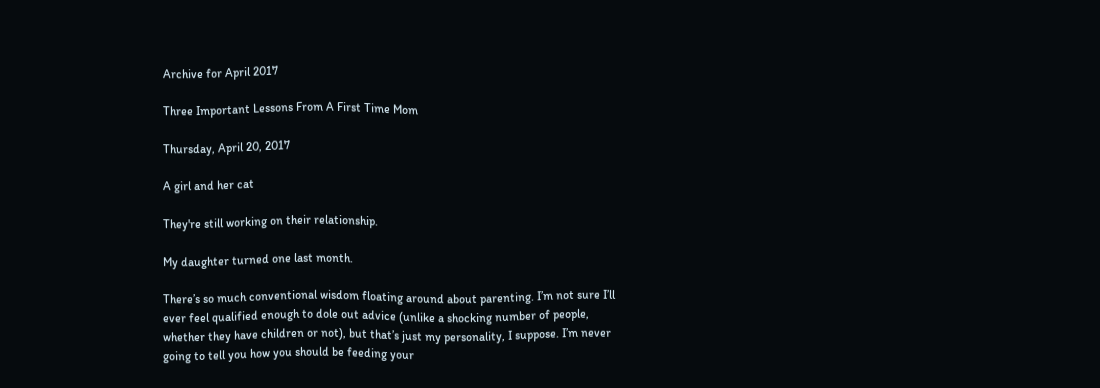Archive for April 2017

Three Important Lessons From A First Time Mom

Thursday, April 20, 2017

A girl and her cat

They're still working on their relationship.

My daughter turned one last month.

There’s so much conventional wisdom floating around about parenting. I’m not sure I’ll ever feel qualified enough to dole out advice (unlike a shocking number of people, whether they have children or not), but that’s just my personality, I suppose. I’m never going to tell you how you should be feeding your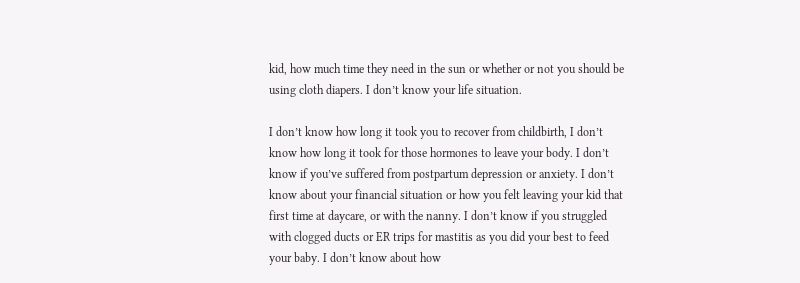kid, how much time they need in the sun or whether or not you should be using cloth diapers. I don’t know your life situation.

I don’t know how long it took you to recover from childbirth, I don’t know how long it took for those hormones to leave your body. I don’t know if you’ve suffered from postpartum depression or anxiety. I don’t know about your financial situation or how you felt leaving your kid that first time at daycare, or with the nanny. I don’t know if you struggled with clogged ducts or ER trips for mastitis as you did your best to feed your baby. I don’t know about how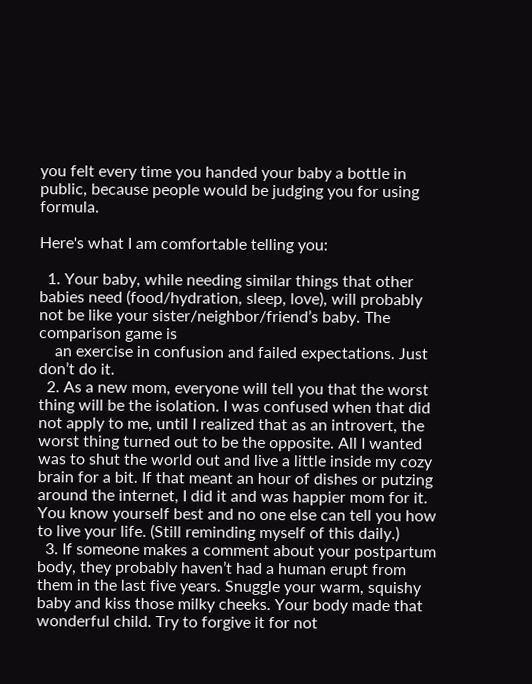you felt every time you handed your baby a bottle in public, because people would be judging you for using formula.

Here's what I am comfortable telling you:

  1. Your baby, while needing similar things that other babies need (food/hydration, sleep, love), will probably not be like your sister/neighbor/friend’s baby. The comparison game is
    an exercise in confusion and failed expectations. Just don’t do it.
  2. As a new mom, everyone will tell you that the worst thing will be the isolation. I was confused when that did not apply to me, until I realized that as an introvert, the worst thing turned out to be the opposite. All I wanted was to shut the world out and live a little inside my cozy brain for a bit. If that meant an hour of dishes or putzing around the internet, I did it and was happier mom for it. You know yourself best and no one else can tell you how to live your life. (Still reminding myself of this daily.)
  3. If someone makes a comment about your postpartum body, they probably haven’t had a human erupt from them in the last five years. Snuggle your warm, squishy baby and kiss those milky cheeks. Your body made that wonderful child. Try to forgive it for not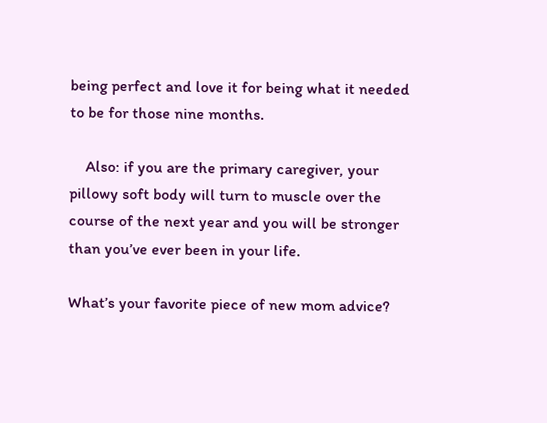being perfect and love it for being what it needed to be for those nine months.

    Also: if you are the primary caregiver, your pillowy soft body will turn to muscle over the course of the next year and you will be stronger than you’ve ever been in your life.

What’s your favorite piece of new mom advice?